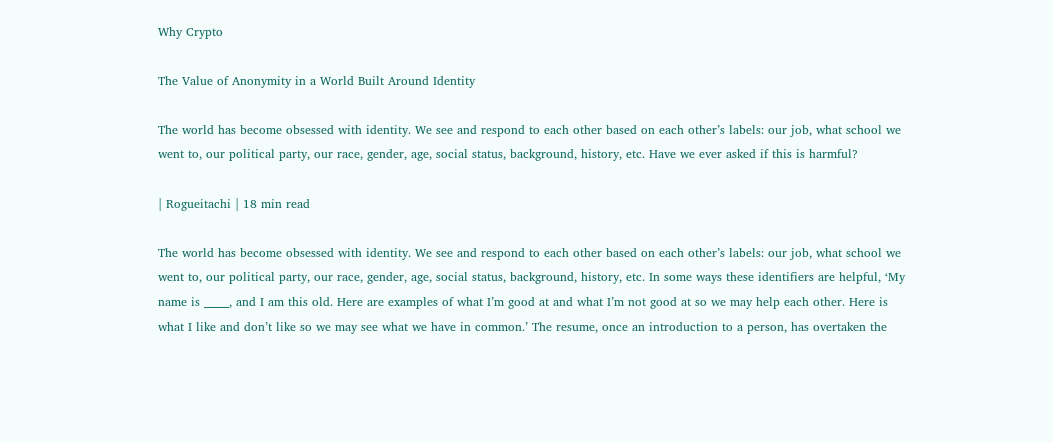Why Crypto

The Value of Anonymity in a World Built Around Identity

The world has become obsessed with identity. We see and respond to each other based on each other’s labels: our job, what school we went to, our political party, our race, gender, age, social status, background, history, etc. Have we ever asked if this is harmful?

| Rogueitachi | 18 min read

The world has become obsessed with identity. We see and respond to each other based on each other’s labels: our job, what school we went to, our political party, our race, gender, age, social status, background, history, etc. In some ways these identifiers are helpful, ‘My name is _____, and I am this old. Here are examples of what I’m good at and what I’m not good at so we may help each other. Here is what I like and don’t like so we may see what we have in common.’ The resume, once an introduction to a person, has overtaken the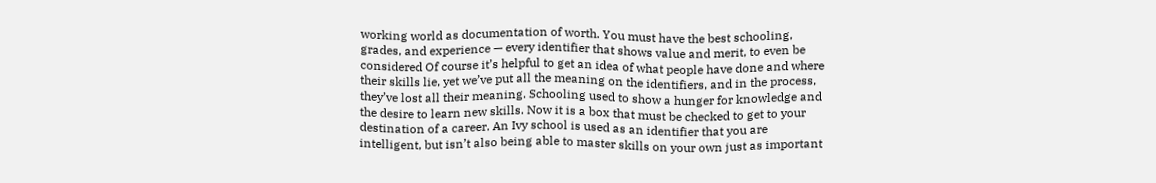working world as documentation of worth. You must have the best schooling, grades, and experience — every identifier that shows value and merit, to even be considered Of course it’s helpful to get an idea of what people have done and where their skills lie, yet we’ve put all the meaning on the identifiers, and in the process, they’ve lost all their meaning. Schooling used to show a hunger for knowledge and the desire to learn new skills. Now it is a box that must be checked to get to your destination of a career. An Ivy school is used as an identifier that you are intelligent, but isn’t also being able to master skills on your own just as important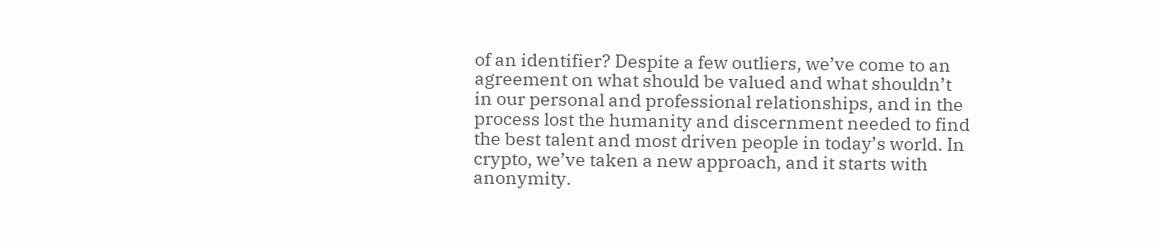of an identifier? Despite a few outliers, we’ve come to an agreement on what should be valued and what shouldn’t in our personal and professional relationships, and in the process lost the humanity and discernment needed to find the best talent and most driven people in today’s world. In crypto, we’ve taken a new approach, and it starts with anonymity.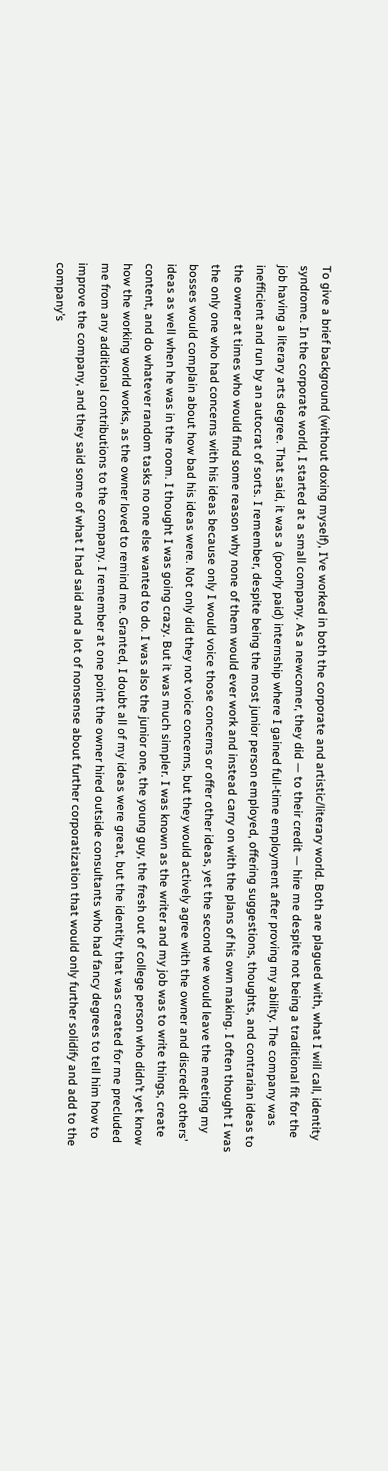To give a brief background (without doxing myself), I’ve worked in both the corporate and artistic/literary world. Both are plagued with, what I will call, identity syndrome. In the corporate world, I started at a small company. As a newcomer, they did — to their credit — hire me despite not being a traditional fit for the job having a literary arts degree. That said, it was a (poorly paid) internship where I gained full-time employment after proving my ability. The company was inefficient and run by an autocrat of sorts. I remember, despite being the most junior person employed, offering suggestions, thoughts, and contrarian ideas to the owner at times who would find some reason why none of them would ever work and instead carry on with the plans of his own making. I often thought I was the only one who had concerns with his ideas because only I would voice those concerns or offer other ideas, yet the second we would leave the meeting my bosses would complain about how bad his ideas were. Not only did they not voice concerns, but they would actively agree with the owner and discredit others’ ideas as well when he was in the room. I thought I was going crazy. But it was much simpler. I was known as the writer and my job was to write things, create content, and do whatever random tasks no one else wanted to do. I was also the junior one, the young guy, the fresh out of college person who didn’t yet know how the working world works, as the owner loved to remind me. Granted, I doubt all of my ideas were great, but the identity that was created for me precluded me from any additional contributions to the company. I remember at one point the owner hired outside consultants who had fancy degrees to tell him how to improve the company, and they said some of what I had said and a lot of nonsense about further corporatization that would only further solidify and add to the company’s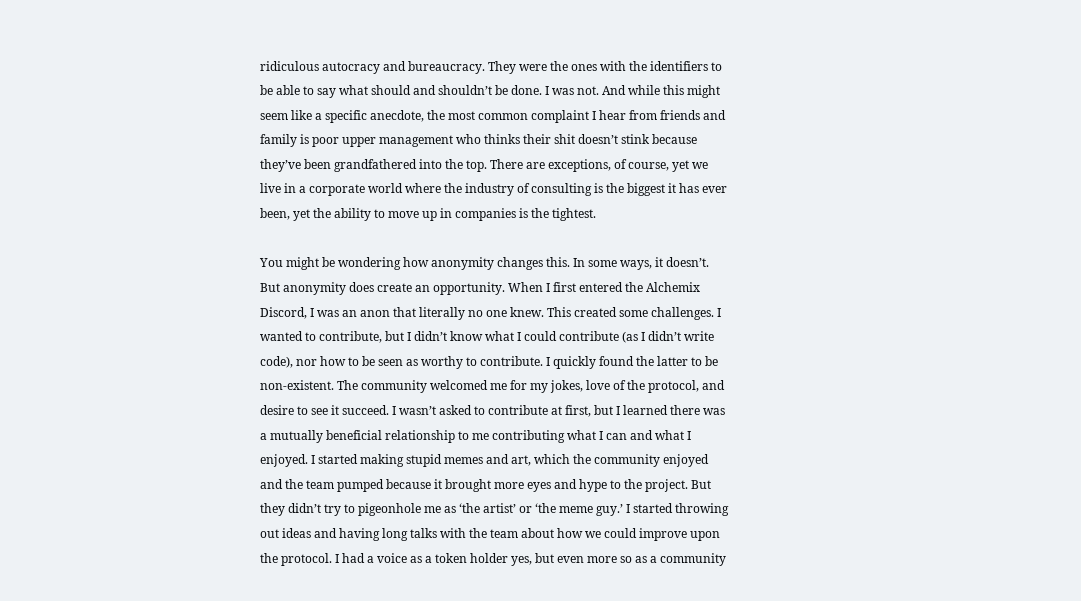ridiculous autocracy and bureaucracy. They were the ones with the identifiers to be able to say what should and shouldn’t be done. I was not. And while this might seem like a specific anecdote, the most common complaint I hear from friends and family is poor upper management who thinks their shit doesn’t stink because they’ve been grandfathered into the top. There are exceptions, of course, yet we live in a corporate world where the industry of consulting is the biggest it has ever been, yet the ability to move up in companies is the tightest.

You might be wondering how anonymity changes this. In some ways, it doesn’t. But anonymity does create an opportunity. When I first entered the Alchemix Discord, I was an anon that literally no one knew. This created some challenges. I wanted to contribute, but I didn’t know what I could contribute (as I didn’t write code), nor how to be seen as worthy to contribute. I quickly found the latter to be non-existent. The community welcomed me for my jokes, love of the protocol, and desire to see it succeed. I wasn’t asked to contribute at first, but I learned there was a mutually beneficial relationship to me contributing what I can and what I enjoyed. I started making stupid memes and art, which the community enjoyed and the team pumped because it brought more eyes and hype to the project. But they didn’t try to pigeonhole me as ‘the artist’ or ‘the meme guy.’ I started throwing out ideas and having long talks with the team about how we could improve upon the protocol. I had a voice as a token holder yes, but even more so as a community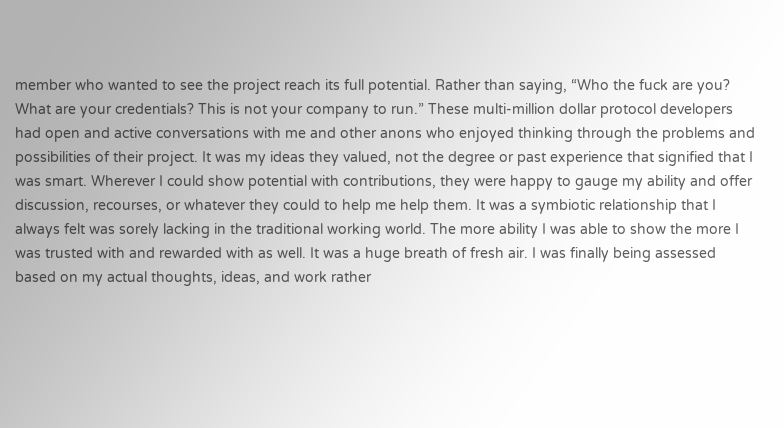member who wanted to see the project reach its full potential. Rather than saying, “Who the fuck are you? What are your credentials? This is not your company to run.” These multi-million dollar protocol developers had open and active conversations with me and other anons who enjoyed thinking through the problems and possibilities of their project. It was my ideas they valued, not the degree or past experience that signified that I was smart. Wherever I could show potential with contributions, they were happy to gauge my ability and offer discussion, recourses, or whatever they could to help me help them. It was a symbiotic relationship that I always felt was sorely lacking in the traditional working world. The more ability I was able to show the more I was trusted with and rewarded with as well. It was a huge breath of fresh air. I was finally being assessed based on my actual thoughts, ideas, and work rather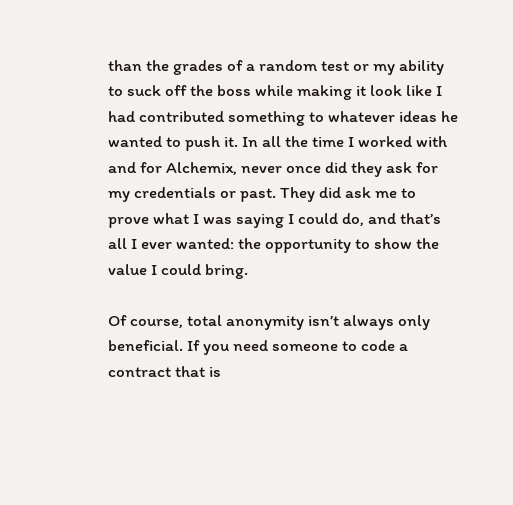than the grades of a random test or my ability to suck off the boss while making it look like I had contributed something to whatever ideas he wanted to push it. In all the time I worked with and for Alchemix, never once did they ask for my credentials or past. They did ask me to prove what I was saying I could do, and that’s all I ever wanted: the opportunity to show the value I could bring.

Of course, total anonymity isn’t always only beneficial. If you need someone to code a contract that is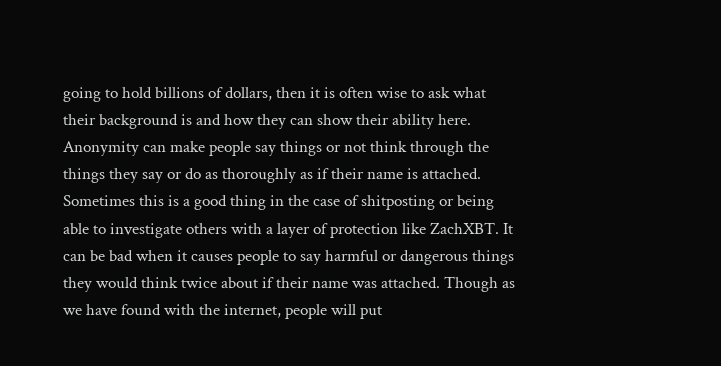going to hold billions of dollars, then it is often wise to ask what their background is and how they can show their ability here. Anonymity can make people say things or not think through the things they say or do as thoroughly as if their name is attached. Sometimes this is a good thing in the case of shitposting or being able to investigate others with a layer of protection like ZachXBT. It can be bad when it causes people to say harmful or dangerous things they would think twice about if their name was attached. Though as we have found with the internet, people will put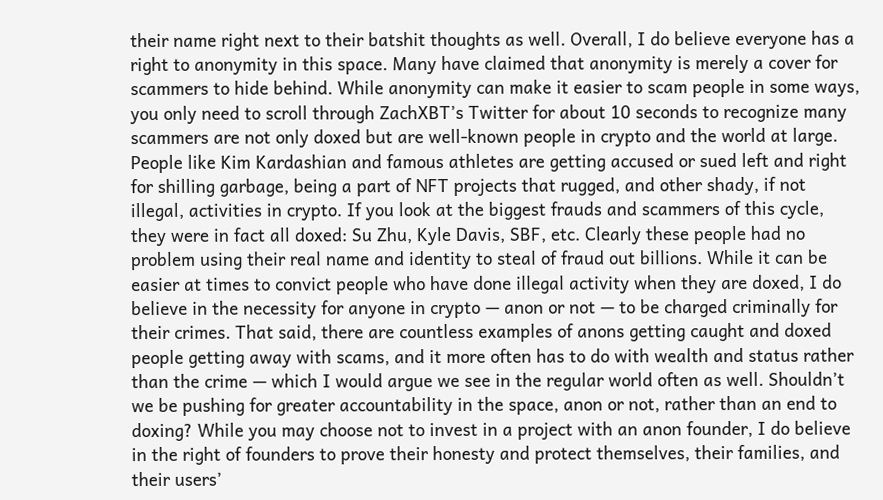their name right next to their batshit thoughts as well. Overall, I do believe everyone has a right to anonymity in this space. Many have claimed that anonymity is merely a cover for scammers to hide behind. While anonymity can make it easier to scam people in some ways, you only need to scroll through ZachXBT’s Twitter for about 10 seconds to recognize many scammers are not only doxed but are well-known people in crypto and the world at large. People like Kim Kardashian and famous athletes are getting accused or sued left and right for shilling garbage, being a part of NFT projects that rugged, and other shady, if not illegal, activities in crypto. If you look at the biggest frauds and scammers of this cycle, they were in fact all doxed: Su Zhu, Kyle Davis, SBF, etc. Clearly these people had no problem using their real name and identity to steal of fraud out billions. While it can be easier at times to convict people who have done illegal activity when they are doxed, I do believe in the necessity for anyone in crypto — anon or not — to be charged criminally for their crimes. That said, there are countless examples of anons getting caught and doxed people getting away with scams, and it more often has to do with wealth and status rather than the crime — which I would argue we see in the regular world often as well. Shouldn’t we be pushing for greater accountability in the space, anon or not, rather than an end to doxing? While you may choose not to invest in a project with an anon founder, I do believe in the right of founders to prove their honesty and protect themselves, their families, and their users’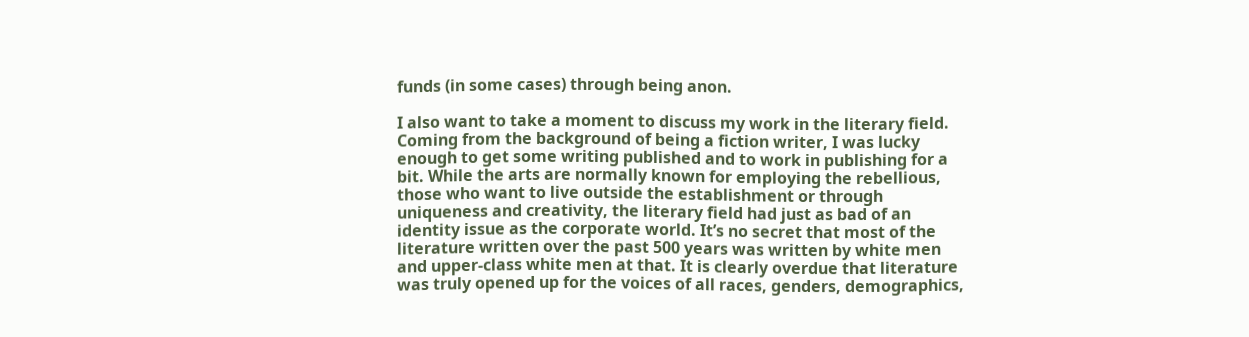funds (in some cases) through being anon.

I also want to take a moment to discuss my work in the literary field. Coming from the background of being a fiction writer, I was lucky enough to get some writing published and to work in publishing for a bit. While the arts are normally known for employing the rebellious, those who want to live outside the establishment or through uniqueness and creativity, the literary field had just as bad of an identity issue as the corporate world. It’s no secret that most of the literature written over the past 500 years was written by white men and upper-class white men at that. It is clearly overdue that literature was truly opened up for the voices of all races, genders, demographics,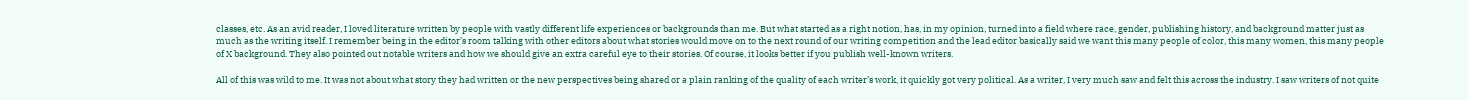classes, etc. As an avid reader, I loved literature written by people with vastly different life experiences or backgrounds than me. But what started as a right notion, has, in my opinion, turned into a field where race, gender, publishing history, and background matter just as much as the writing itself. I remember being in the editor’s room talking with other editors about what stories would move on to the next round of our writing competition and the lead editor basically said we want this many people of color, this many women, this many people of X background. They also pointed out notable writers and how we should give an extra careful eye to their stories. Of course, it looks better if you publish well-known writers.

All of this was wild to me. It was not about what story they had written or the new perspectives being shared or a plain ranking of the quality of each writer’s work, it quickly got very political. As a writer, I very much saw and felt this across the industry. I saw writers of not quite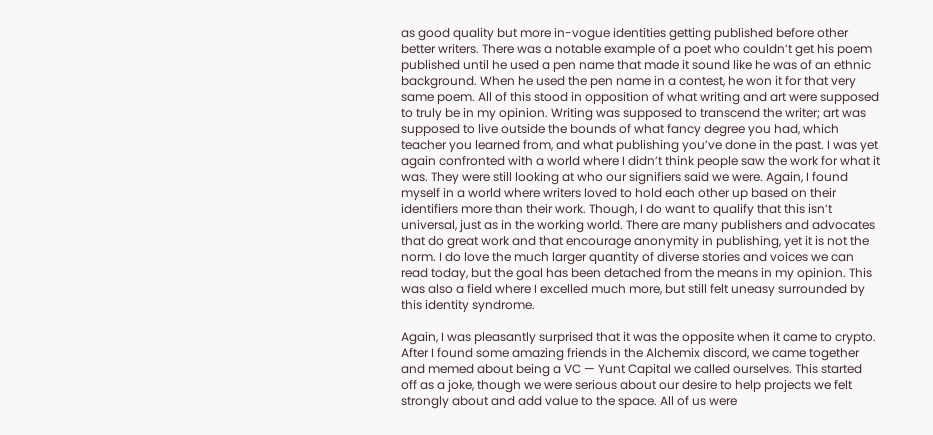as good quality but more in-vogue identities getting published before other better writers. There was a notable example of a poet who couldn’t get his poem published until he used a pen name that made it sound like he was of an ethnic background. When he used the pen name in a contest, he won it for that very same poem. All of this stood in opposition of what writing and art were supposed to truly be in my opinion. Writing was supposed to transcend the writer; art was supposed to live outside the bounds of what fancy degree you had, which teacher you learned from, and what publishing you’ve done in the past. I was yet again confronted with a world where I didn’t think people saw the work for what it was. They were still looking at who our signifiers said we were. Again, I found myself in a world where writers loved to hold each other up based on their identifiers more than their work. Though, I do want to qualify that this isn’t universal, just as in the working world. There are many publishers and advocates that do great work and that encourage anonymity in publishing, yet it is not the norm. I do love the much larger quantity of diverse stories and voices we can read today, but the goal has been detached from the means in my opinion. This was also a field where I excelled much more, but still felt uneasy surrounded by this identity syndrome.

Again, I was pleasantly surprised that it was the opposite when it came to crypto. After I found some amazing friends in the Alchemix discord, we came together and memed about being a VC — Yunt Capital we called ourselves. This started off as a joke, though we were serious about our desire to help projects we felt strongly about and add value to the space. All of us were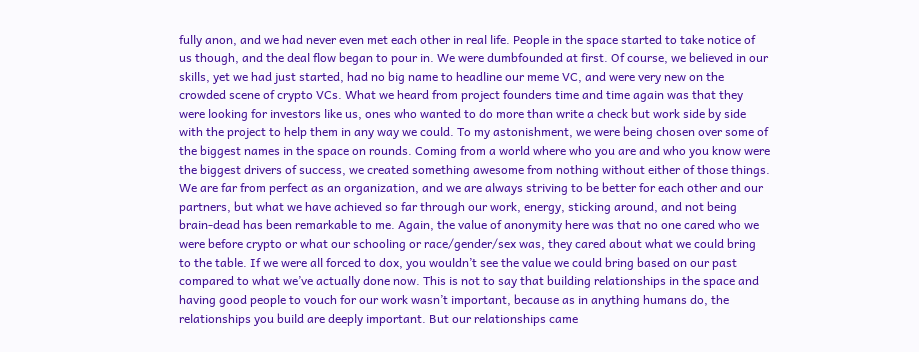fully anon, and we had never even met each other in real life. People in the space started to take notice of us though, and the deal flow began to pour in. We were dumbfounded at first. Of course, we believed in our skills, yet we had just started, had no big name to headline our meme VC, and were very new on the crowded scene of crypto VCs. What we heard from project founders time and time again was that they were looking for investors like us, ones who wanted to do more than write a check but work side by side with the project to help them in any way we could. To my astonishment, we were being chosen over some of the biggest names in the space on rounds. Coming from a world where who you are and who you know were the biggest drivers of success, we created something awesome from nothing without either of those things. We are far from perfect as an organization, and we are always striving to be better for each other and our partners, but what we have achieved so far through our work, energy, sticking around, and not being brain-dead has been remarkable to me. Again, the value of anonymity here was that no one cared who we were before crypto or what our schooling or race/gender/sex was, they cared about what we could bring to the table. If we were all forced to dox, you wouldn’t see the value we could bring based on our past compared to what we’ve actually done now. This is not to say that building relationships in the space and having good people to vouch for our work wasn’t important, because as in anything humans do, the relationships you build are deeply important. But our relationships came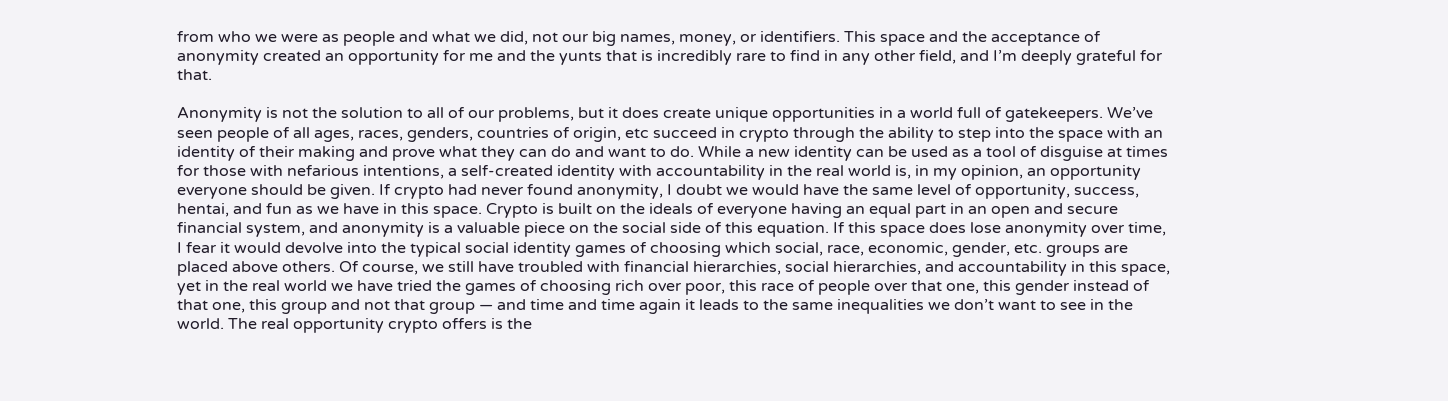from who we were as people and what we did, not our big names, money, or identifiers. This space and the acceptance of anonymity created an opportunity for me and the yunts that is incredibly rare to find in any other field, and I’m deeply grateful for that.

Anonymity is not the solution to all of our problems, but it does create unique opportunities in a world full of gatekeepers. We’ve seen people of all ages, races, genders, countries of origin, etc succeed in crypto through the ability to step into the space with an identity of their making and prove what they can do and want to do. While a new identity can be used as a tool of disguise at times for those with nefarious intentions, a self-created identity with accountability in the real world is, in my opinion, an opportunity everyone should be given. If crypto had never found anonymity, I doubt we would have the same level of opportunity, success, hentai, and fun as we have in this space. Crypto is built on the ideals of everyone having an equal part in an open and secure financial system, and anonymity is a valuable piece on the social side of this equation. If this space does lose anonymity over time, I fear it would devolve into the typical social identity games of choosing which social, race, economic, gender, etc. groups are placed above others. Of course, we still have troubled with financial hierarchies, social hierarchies, and accountability in this space, yet in the real world we have tried the games of choosing rich over poor, this race of people over that one, this gender instead of that one, this group and not that group — and time and time again it leads to the same inequalities we don’t want to see in the world. The real opportunity crypto offers is the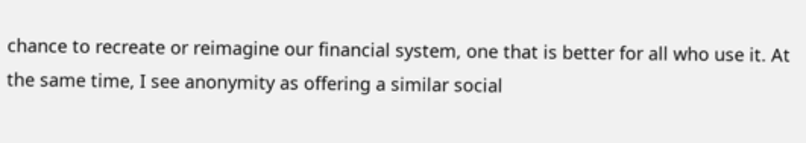chance to recreate or reimagine our financial system, one that is better for all who use it. At the same time, I see anonymity as offering a similar social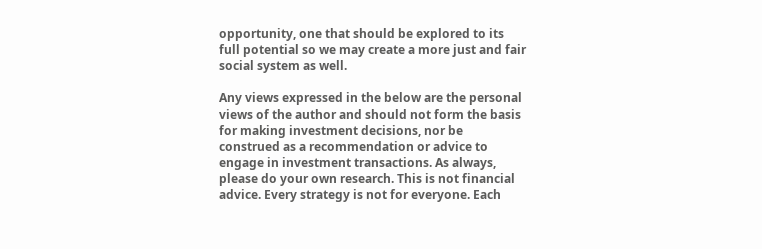opportunity, one that should be explored to its full potential so we may create a more just and fair social system as well.

Any views expressed in the below are the personal views of the author and should not form the basis for making investment decisions, nor be construed as a recommendation or advice to engage in investment transactions. As always, please do your own research. This is not financial advice. Every strategy is not for everyone. Each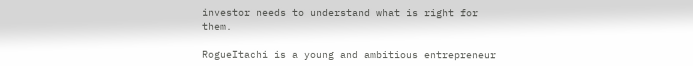investor needs to understand what is right for them.

RogueItachi is a young and ambitious entrepreneur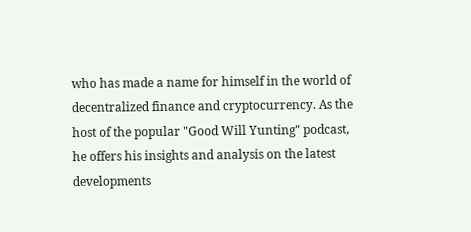who has made a name for himself in the world of decentralized finance and cryptocurrency. As the host of the popular "Good Will Yunting" podcast, he offers his insights and analysis on the latest developments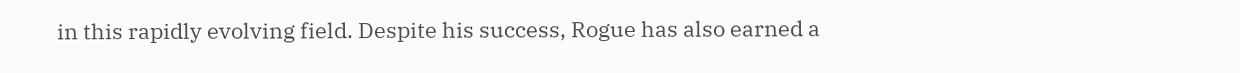in this rapidly evolving field. Despite his success, Rogue has also earned a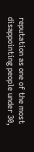reputation as one of the most disappointing people under 30,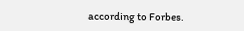according to Forbes.